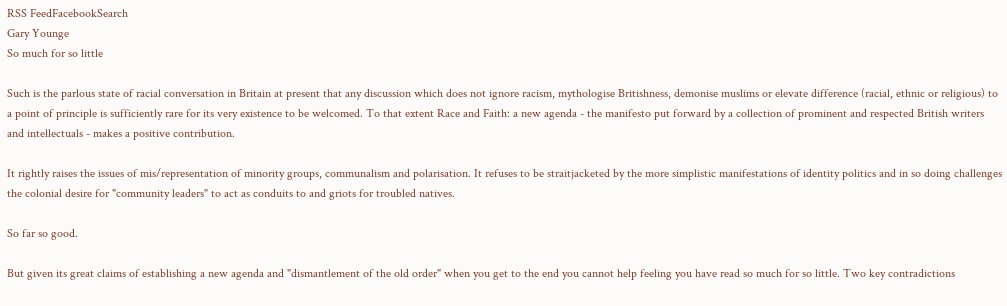RSS FeedFacebookSearch
Gary Younge
So much for so little

Such is the parlous state of racial conversation in Britain at present that any discussion which does not ignore racism, mythologise Britishness, demonise muslims or elevate difference (racial, ethnic or religious) to a point of principle is sufficiently rare for its very existence to be welcomed. To that extent Race and Faith: a new agenda - the manifesto put forward by a collection of prominent and respected British writers and intellectuals - makes a positive contribution.

It rightly raises the issues of mis/representation of minority groups, communalism and polarisation. It refuses to be straitjacketed by the more simplistic manifestations of identity politics and in so doing challenges the colonial desire for "community leaders" to act as conduits to and griots for troubled natives.

So far so good.

But given its great claims of establishing a new agenda and "dismantlement of the old order" when you get to the end you cannot help feeling you have read so much for so little. Two key contradictions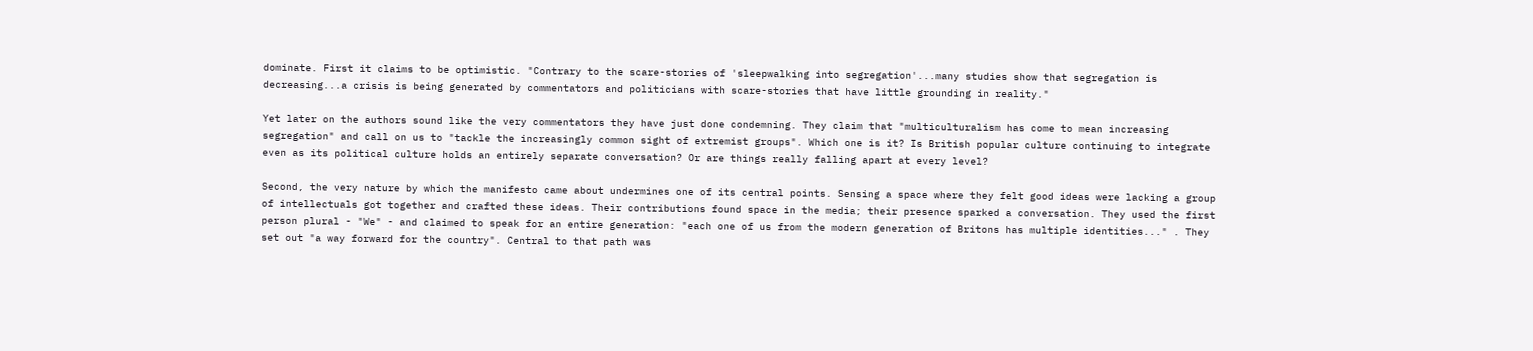dominate. First it claims to be optimistic. "Contrary to the scare-stories of 'sleepwalking into segregation'...many studies show that segregation is decreasing...a crisis is being generated by commentators and politicians with scare-stories that have little grounding in reality."

Yet later on the authors sound like the very commentators they have just done condemning. They claim that "multiculturalism has come to mean increasing segregation" and call on us to "tackle the increasingly common sight of extremist groups". Which one is it? Is British popular culture continuing to integrate even as its political culture holds an entirely separate conversation? Or are things really falling apart at every level?

Second, the very nature by which the manifesto came about undermines one of its central points. Sensing a space where they felt good ideas were lacking a group of intellectuals got together and crafted these ideas. Their contributions found space in the media; their presence sparked a conversation. They used the first person plural - "We" - and claimed to speak for an entire generation: "each one of us from the modern generation of Britons has multiple identities..." . They set out "a way forward for the country". Central to that path was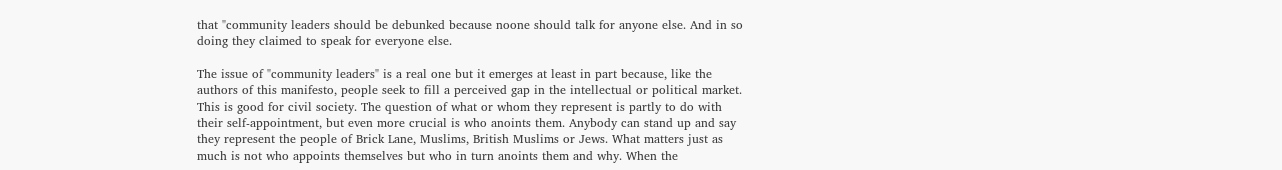that "community leaders should be debunked because noone should talk for anyone else. And in so doing they claimed to speak for everyone else.

The issue of "community leaders" is a real one but it emerges at least in part because, like the authors of this manifesto, people seek to fill a perceived gap in the intellectual or political market. This is good for civil society. The question of what or whom they represent is partly to do with their self-appointment, but even more crucial is who anoints them. Anybody can stand up and say they represent the people of Brick Lane, Muslims, British Muslims or Jews. What matters just as much is not who appoints themselves but who in turn anoints them and why. When the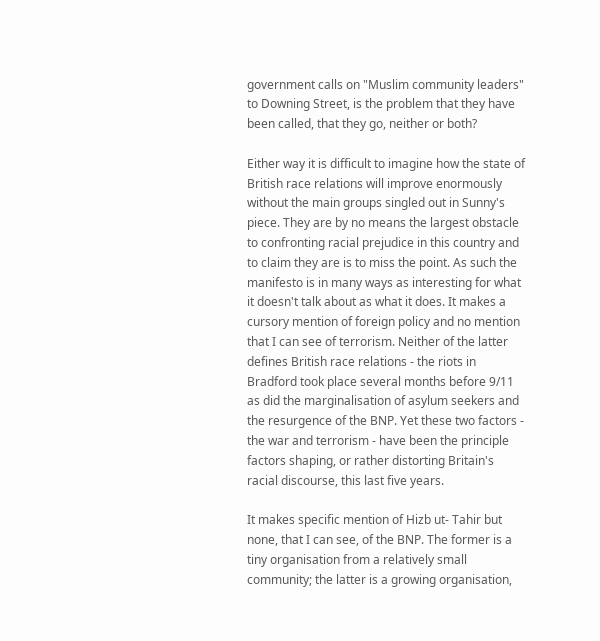government calls on "Muslim community leaders" to Downing Street, is the problem that they have been called, that they go, neither or both?

Either way it is difficult to imagine how the state of British race relations will improve enormously without the main groups singled out in Sunny's piece. They are by no means the largest obstacle to confronting racial prejudice in this country and to claim they are is to miss the point. As such the manifesto is in many ways as interesting for what it doesn't talk about as what it does. It makes a cursory mention of foreign policy and no mention that I can see of terrorism. Neither of the latter defines British race relations - the riots in Bradford took place several months before 9/11 as did the marginalisation of asylum seekers and the resurgence of the BNP. Yet these two factors - the war and terrorism - have been the principle factors shaping, or rather distorting Britain's racial discourse, this last five years.

It makes specific mention of Hizb ut- Tahir but none, that I can see, of the BNP. The former is a tiny organisation from a relatively small community; the latter is a growing organisation,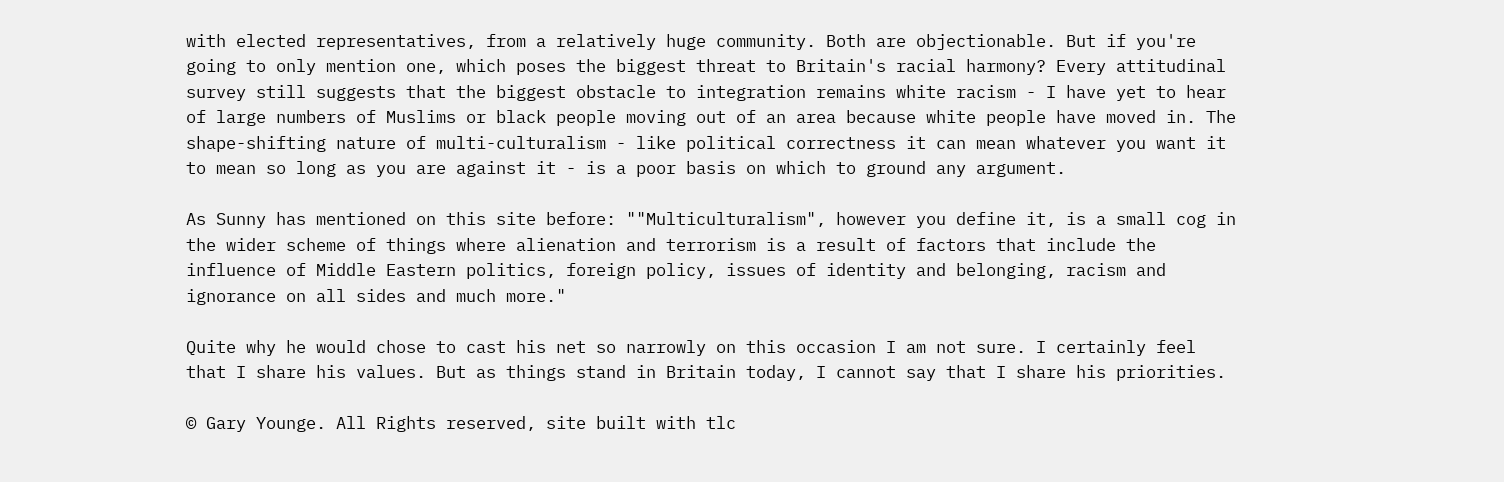with elected representatives, from a relatively huge community. Both are objectionable. But if you're going to only mention one, which poses the biggest threat to Britain's racial harmony? Every attitudinal survey still suggests that the biggest obstacle to integration remains white racism - I have yet to hear of large numbers of Muslims or black people moving out of an area because white people have moved in. The shape-shifting nature of multi-culturalism - like political correctness it can mean whatever you want it to mean so long as you are against it - is a poor basis on which to ground any argument.

As Sunny has mentioned on this site before: ""Multiculturalism", however you define it, is a small cog in the wider scheme of things where alienation and terrorism is a result of factors that include the influence of Middle Eastern politics, foreign policy, issues of identity and belonging, racism and ignorance on all sides and much more."

Quite why he would chose to cast his net so narrowly on this occasion I am not sure. I certainly feel that I share his values. But as things stand in Britain today, I cannot say that I share his priorities.

© Gary Younge. All Rights reserved, site built with tlc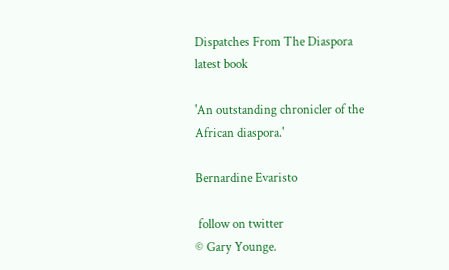Dispatches From The Diaspora
latest book

'An outstanding chronicler of the African diaspora.'

Bernardine Evaristo

 follow on twitter
© Gary Younge.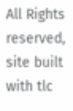All Rights reserved, site built with tlc